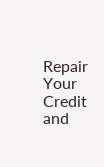Repair Your Credit and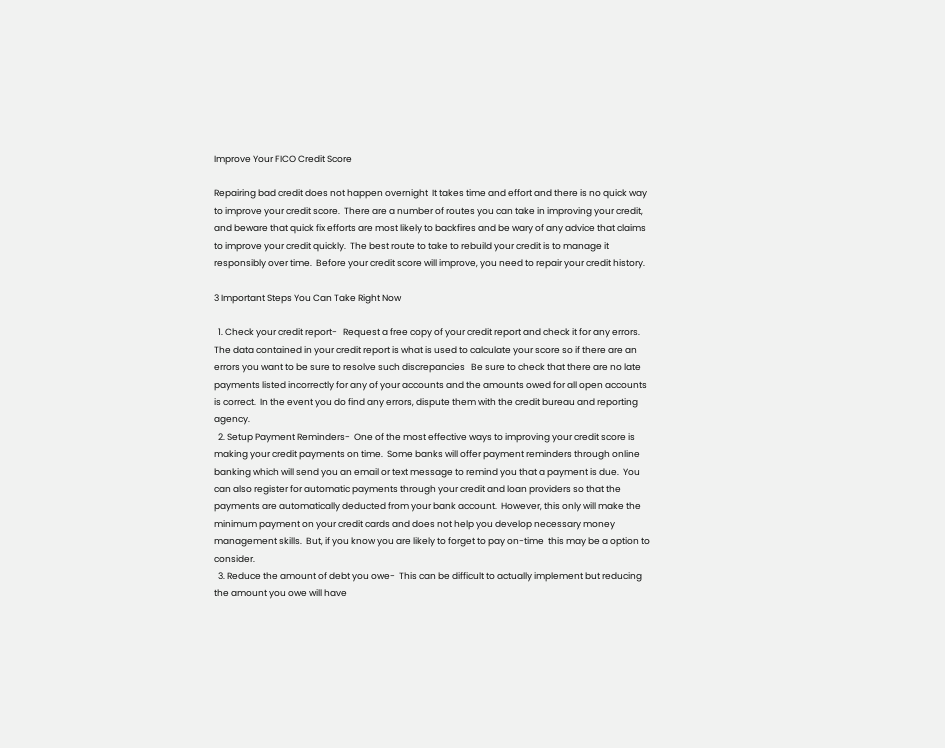Improve Your FICO Credit Score

Repairing bad credit does not happen overnight  It takes time and effort and there is no quick way to improve your credit score.  There are a number of routes you can take in improving your credit, and beware that quick fix efforts are most likely to backfires and be wary of any advice that claims to improve your credit quickly.  The best route to take to rebuild your credit is to manage it responsibly over time.  Before your credit score will improve, you need to repair your credit history.

3 Important Steps You Can Take Right Now

  1. Check your credit report-   Request a free copy of your credit report and check it for any errors.  The data contained in your credit report is what is used to calculate your score so if there are an errors you want to be sure to resolve such discrepancies   Be sure to check that there are no late payments listed incorrectly for any of your accounts and the amounts owed for all open accounts is correct.  In the event you do find any errors, dispute them with the credit bureau and reporting agency.
  2. Setup Payment Reminders-  One of the most effective ways to improving your credit score is making your credit payments on time.  Some banks will offer payment reminders through online banking which will send you an email or text message to remind you that a payment is due.  You can also register for automatic payments through your credit and loan providers so that the payments are automatically deducted from your bank account.  However, this only will make the minimum payment on your credit cards and does not help you develop necessary money management skills.  But, if you know you are likely to forget to pay on-time  this may be a option to consider.
  3. Reduce the amount of debt you owe-  This can be difficult to actually implement but reducing the amount you owe will have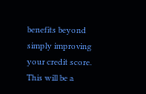benefits beyond simply improving your credit score.  This will be a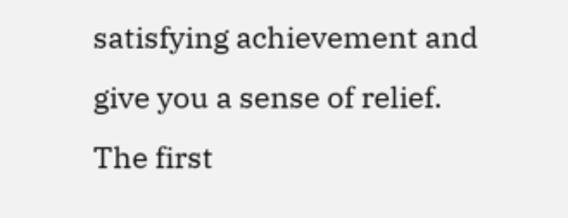satisfying achievement and give you a sense of relief.  The first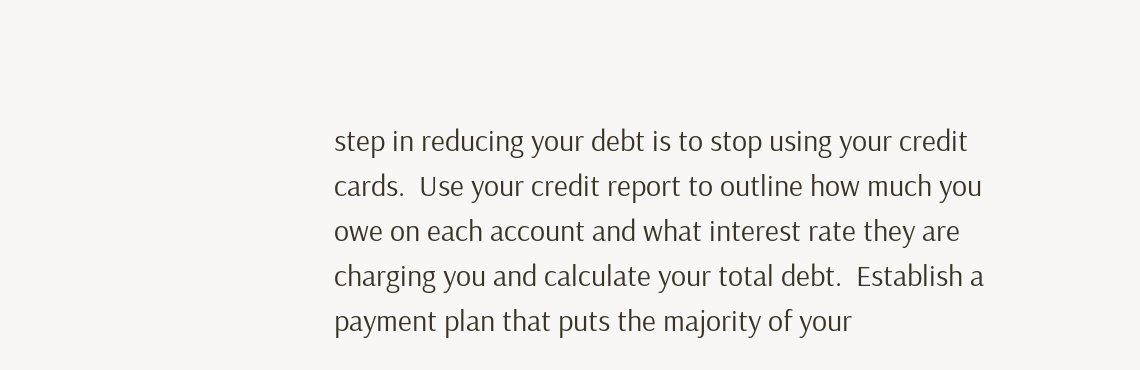step in reducing your debt is to stop using your credit cards.  Use your credit report to outline how much you owe on each account and what interest rate they are charging you and calculate your total debt.  Establish a payment plan that puts the majority of your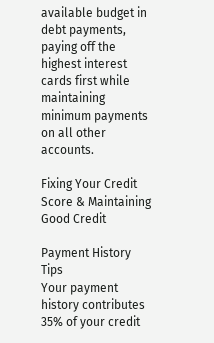available budget in debt payments, paying off the highest interest cards first while maintaining minimum payments on all other accounts.

Fixing Your Credit Score & Maintaining Good Credit

Payment History Tips
Your payment history contributes 35% of your credit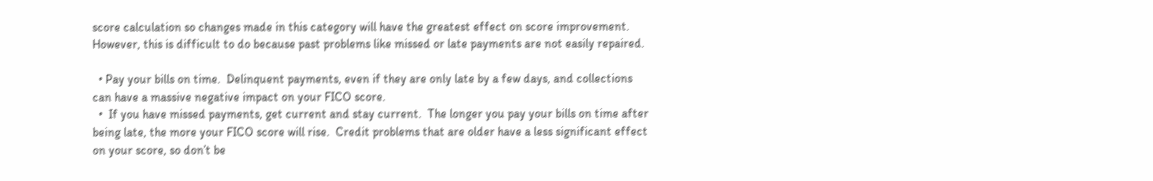score calculation so changes made in this category will have the greatest effect on score improvement.    However, this is difficult to do because past problems like missed or late payments are not easily repaired.

  • Pay your bills on time.  Delinquent payments, even if they are only late by a few days, and collections can have a massive negative impact on your FICO score.
  •  If you have missed payments, get current and stay current.  The longer you pay your bills on time after being late, the more your FICO score will rise.  Credit problems that are older have a less significant effect on your score, so don’t be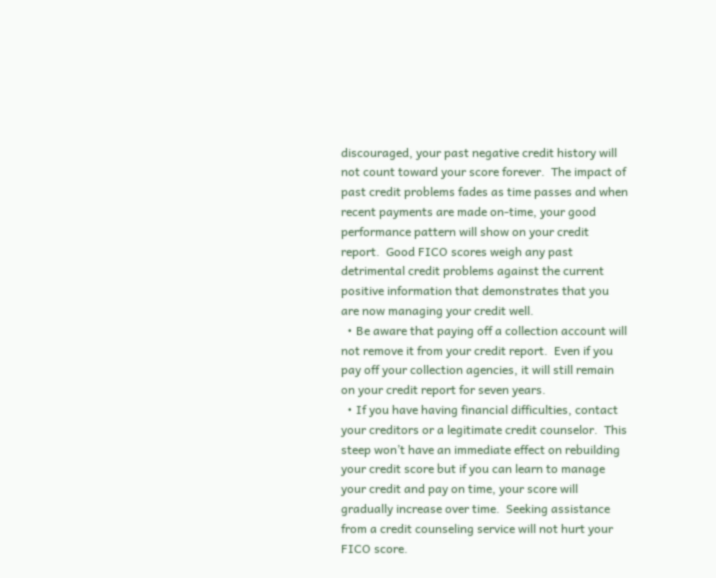discouraged, your past negative credit history will not count toward your score forever.  The impact of past credit problems fades as time passes and when recent payments are made on-time, your good performance pattern will show on your credit report.  Good FICO scores weigh any past detrimental credit problems against the current positive information that demonstrates that you are now managing your credit well.
  • Be aware that paying off a collection account will not remove it from your credit report.  Even if you pay off your collection agencies, it will still remain on your credit report for seven years.
  • If you have having financial difficulties, contact your creditors or a legitimate credit counselor.  This steep won’t have an immediate effect on rebuilding your credit score but if you can learn to manage your credit and pay on time, your score will gradually increase over time.  Seeking assistance from a credit counseling service will not hurt your FICO score.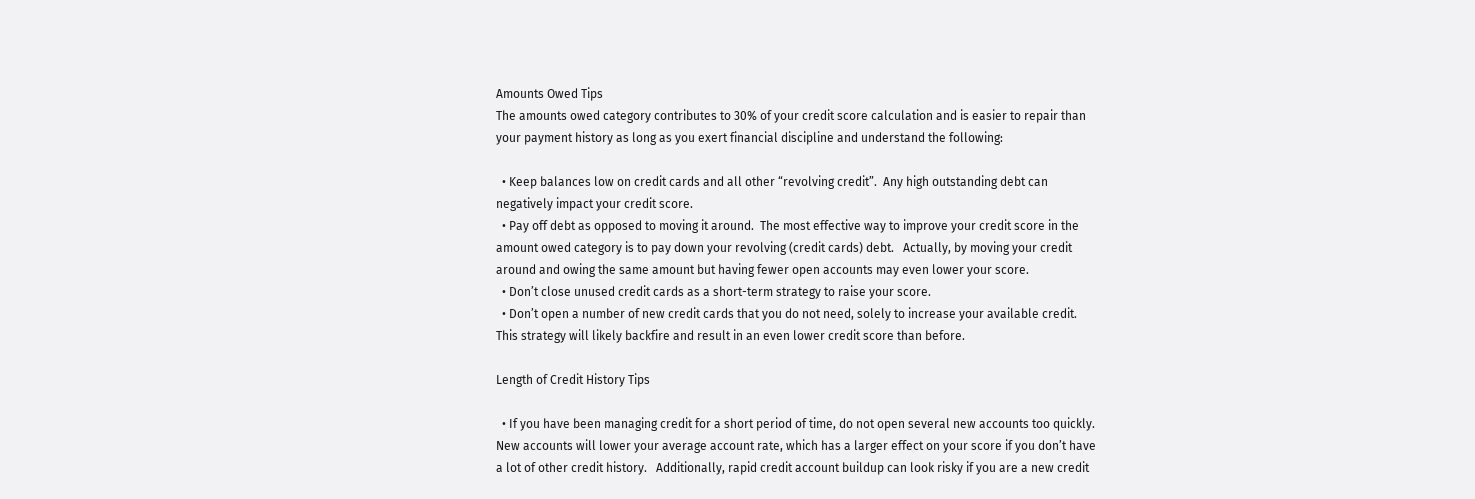Amounts Owed Tips
The amounts owed category contributes to 30% of your credit score calculation and is easier to repair than your payment history as long as you exert financial discipline and understand the following:

  • Keep balances low on credit cards and all other “revolving credit”.  Any high outstanding debt can negatively impact your credit score.
  • Pay off debt as opposed to moving it around.  The most effective way to improve your credit score in the amount owed category is to pay down your revolving (credit cards) debt.   Actually, by moving your credit around and owing the same amount but having fewer open accounts may even lower your score.
  • Don’t close unused credit cards as a short-term strategy to raise your score.
  • Don’t open a number of new credit cards that you do not need, solely to increase your available credit.  This strategy will likely backfire and result in an even lower credit score than before.

Length of Credit History Tips

  • If you have been managing credit for a short period of time, do not open several new accounts too quickly.  New accounts will lower your average account rate, which has a larger effect on your score if you don’t have a lot of other credit history.   Additionally, rapid credit account buildup can look risky if you are a new credit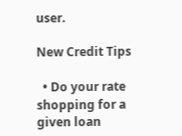user.

New Credit Tips

  • Do your rate shopping for a given loan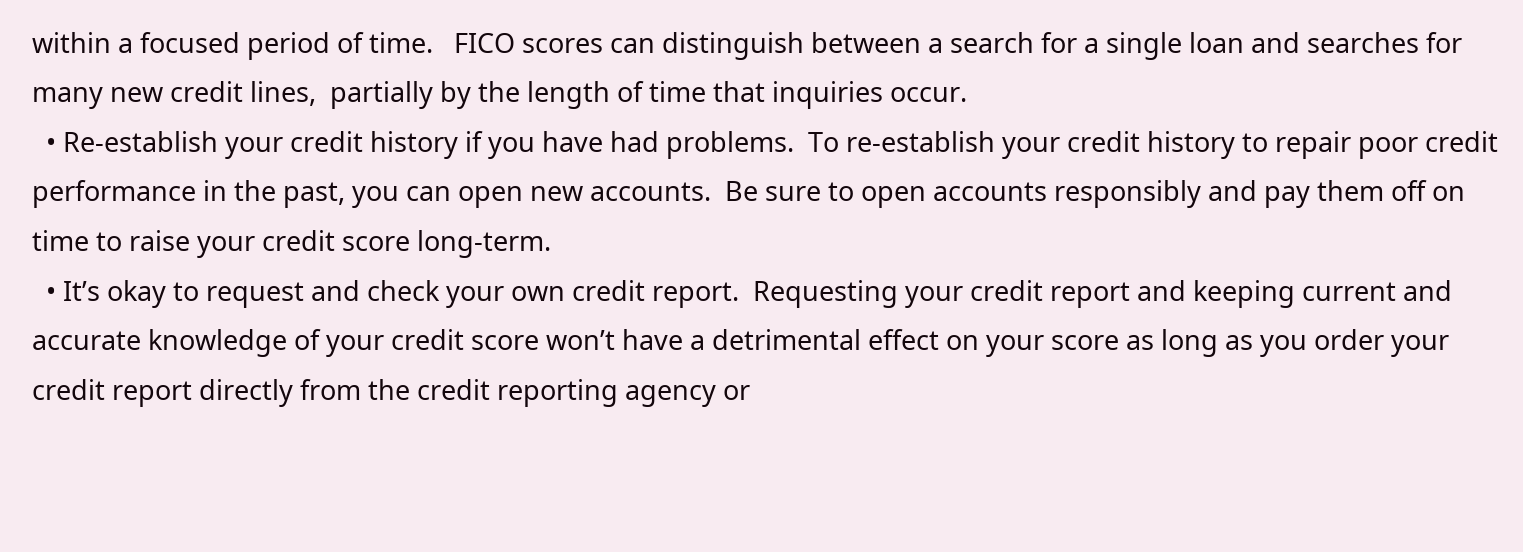within a focused period of time.   FICO scores can distinguish between a search for a single loan and searches for many new credit lines,  partially by the length of time that inquiries occur.
  • Re-establish your credit history if you have had problems.  To re-establish your credit history to repair poor credit performance in the past, you can open new accounts.  Be sure to open accounts responsibly and pay them off on time to raise your credit score long-term.
  • It’s okay to request and check your own credit report.  Requesting your credit report and keeping current and accurate knowledge of your credit score won’t have a detrimental effect on your score as long as you order your credit report directly from the credit reporting agency or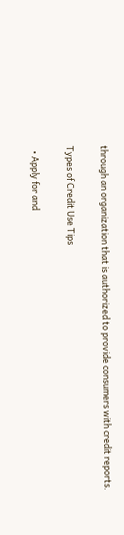through an organization that is authorized to provide consumers with credit reports.

Types of Credit Use Tips

  • Apply for and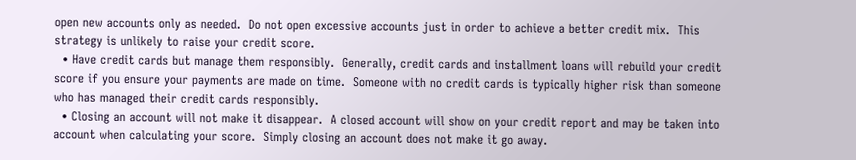open new accounts only as needed.  Do not open excessive accounts just in order to achieve a better credit mix.  This strategy is unlikely to raise your credit score.
  • Have credit cards but manage them responsibly.  Generally, credit cards and installment loans will rebuild your credit score if you ensure your payments are made on time.  Someone with no credit cards is typically higher risk than someone who has managed their credit cards responsibly.
  • Closing an account will not make it disappear.  A closed account will show on your credit report and may be taken into account when calculating your score.  Simply closing an account does not make it go away.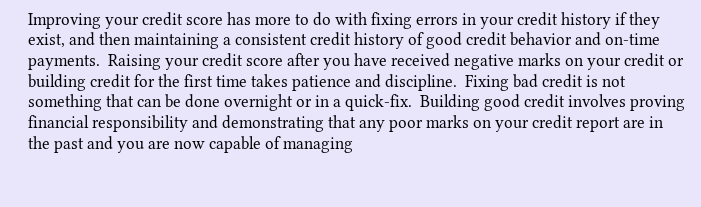Improving your credit score has more to do with fixing errors in your credit history if they exist, and then maintaining a consistent credit history of good credit behavior and on-time payments.  Raising your credit score after you have received negative marks on your credit or building credit for the first time takes patience and discipline.  Fixing bad credit is not something that can be done overnight or in a quick-fix.  Building good credit involves proving financial responsibility and demonstrating that any poor marks on your credit report are in the past and you are now capable of managing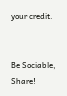your credit.


Be Sociable, Share!